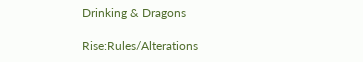Drinking & Dragons

Rise:Rules/Alterations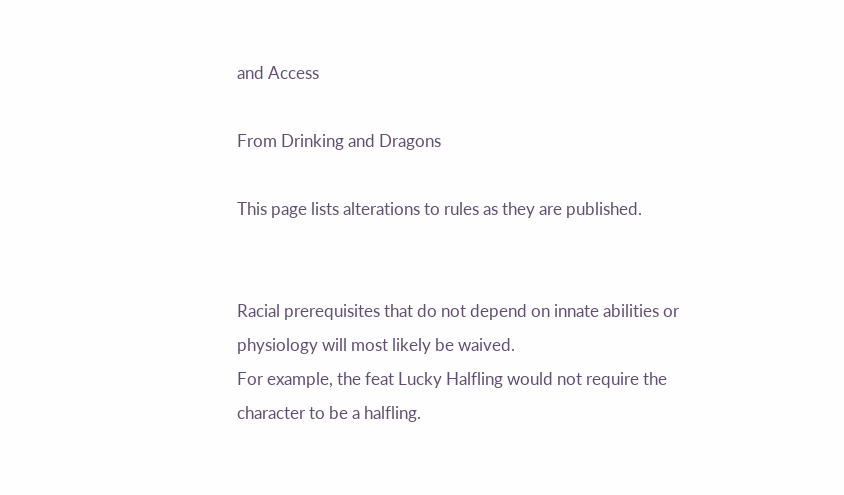and Access

From Drinking and Dragons

This page lists alterations to rules as they are published.


Racial prerequisites that do not depend on innate abilities or physiology will most likely be waived.
For example, the feat Lucky Halfling would not require the character to be a halfling.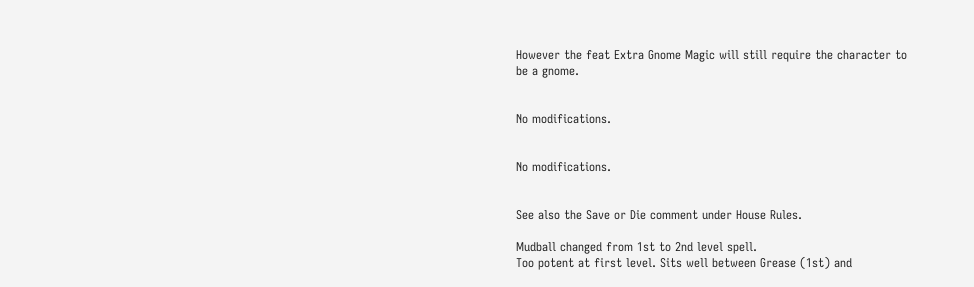However the feat Extra Gnome Magic will still require the character to be a gnome.


No modifications.


No modifications.


See also the Save or Die comment under House Rules.

Mudball changed from 1st to 2nd level spell.
Too potent at first level. Sits well between Grease (1st) and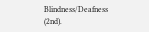Blindness/Deafness (2nd).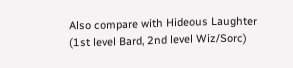Also compare with Hideous Laughter (1st level Bard, 2nd level Wiz/Sorc)